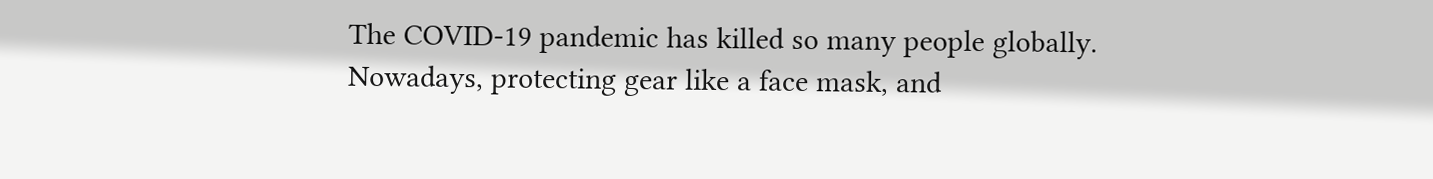The COVID-19 pandemic has killed so many people globally. Nowadays, protecting gear like a face mask, and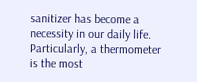sanitizer has become a necessity in our daily life. Particularly, a thermometer is the most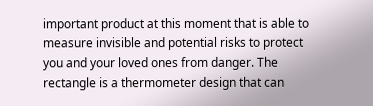important product at this moment that is able to measure invisible and potential risks to protect you and your loved ones from danger. The rectangle is a thermometer design that can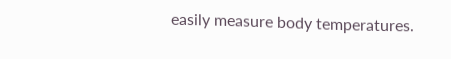easily measure body temperatures.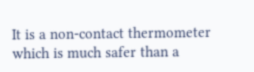It is a non-contact thermometer which is much safer than a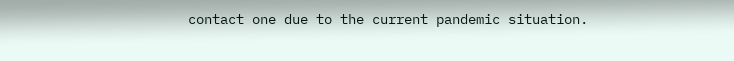contact one due to the current pandemic situation.